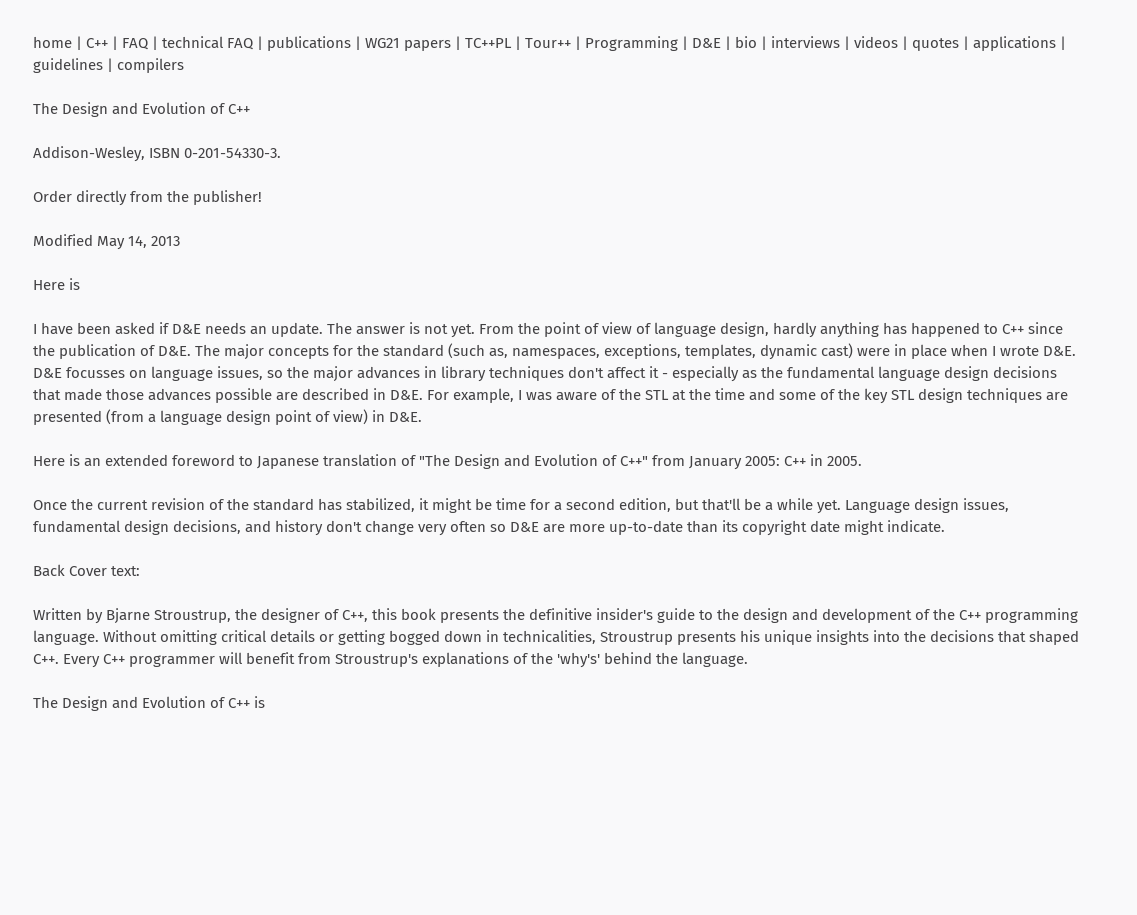home | C++ | FAQ | technical FAQ | publications | WG21 papers | TC++PL | Tour++ | Programming | D&E | bio | interviews | videos | quotes | applications | guidelines | compilers

The Design and Evolution of C++

Addison-Wesley, ISBN 0-201-54330-3.

Order directly from the publisher!

Modified May 14, 2013

Here is

I have been asked if D&E needs an update. The answer is not yet. From the point of view of language design, hardly anything has happened to C++ since the publication of D&E. The major concepts for the standard (such as, namespaces, exceptions, templates, dynamic cast) were in place when I wrote D&E. D&E focusses on language issues, so the major advances in library techniques don't affect it - especially as the fundamental language design decisions that made those advances possible are described in D&E. For example, I was aware of the STL at the time and some of the key STL design techniques are presented (from a language design point of view) in D&E.

Here is an extended foreword to Japanese translation of "The Design and Evolution of C++" from January 2005: C++ in 2005.

Once the current revision of the standard has stabilized, it might be time for a second edition, but that'll be a while yet. Language design issues, fundamental design decisions, and history don't change very often so D&E are more up-to-date than its copyright date might indicate.

Back Cover text:

Written by Bjarne Stroustrup, the designer of C++, this book presents the definitive insider's guide to the design and development of the C++ programming language. Without omitting critical details or getting bogged down in technicalities, Stroustrup presents his unique insights into the decisions that shaped C++. Every C++ programmer will benefit from Stroustrup's explanations of the 'why's' behind the language.

The Design and Evolution of C++ is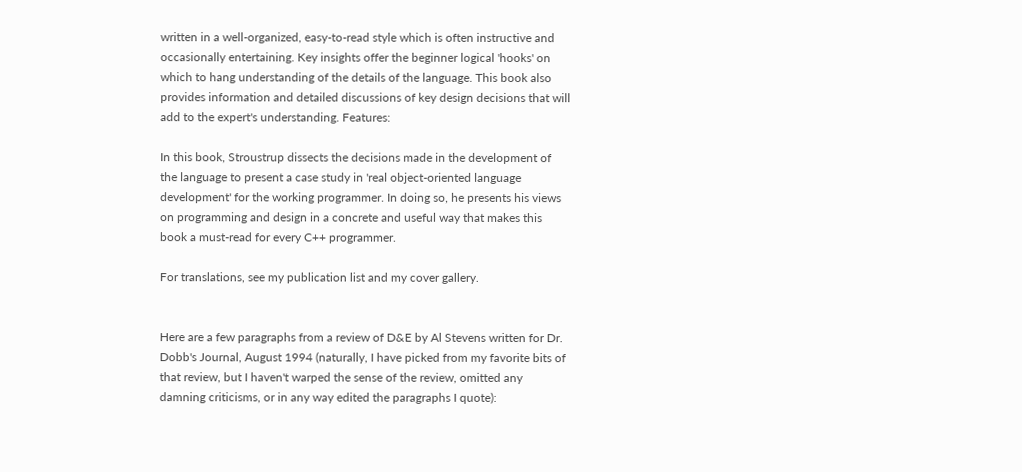written in a well-organized, easy-to-read style which is often instructive and occasionally entertaining. Key insights offer the beginner logical 'hooks' on which to hang understanding of the details of the language. This book also provides information and detailed discussions of key design decisions that will add to the expert's understanding. Features:

In this book, Stroustrup dissects the decisions made in the development of the language to present a case study in 'real object-oriented language development' for the working programmer. In doing so, he presents his views on programming and design in a concrete and useful way that makes this book a must-read for every C++ programmer.

For translations, see my publication list and my cover gallery.


Here are a few paragraphs from a review of D&E by Al Stevens written for Dr. Dobb's Journal, August 1994 (naturally, I have picked from my favorite bits of that review, but I haven't warped the sense of the review, omitted any damning criticisms, or in any way edited the paragraphs I quote):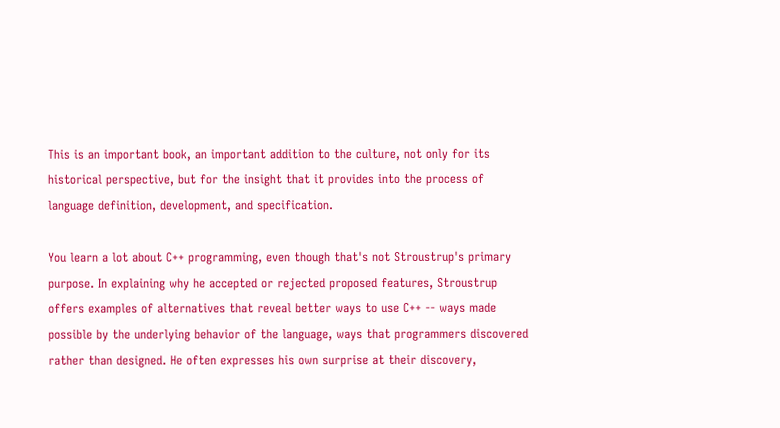This is an important book, an important addition to the culture, not only for its historical perspective, but for the insight that it provides into the process of language definition, development, and specification.

You learn a lot about C++ programming, even though that's not Stroustrup's primary purpose. In explaining why he accepted or rejected proposed features, Stroustrup offers examples of alternatives that reveal better ways to use C++ -- ways made possible by the underlying behavior of the language, ways that programmers discovered rather than designed. He often expresses his own surprise at their discovery,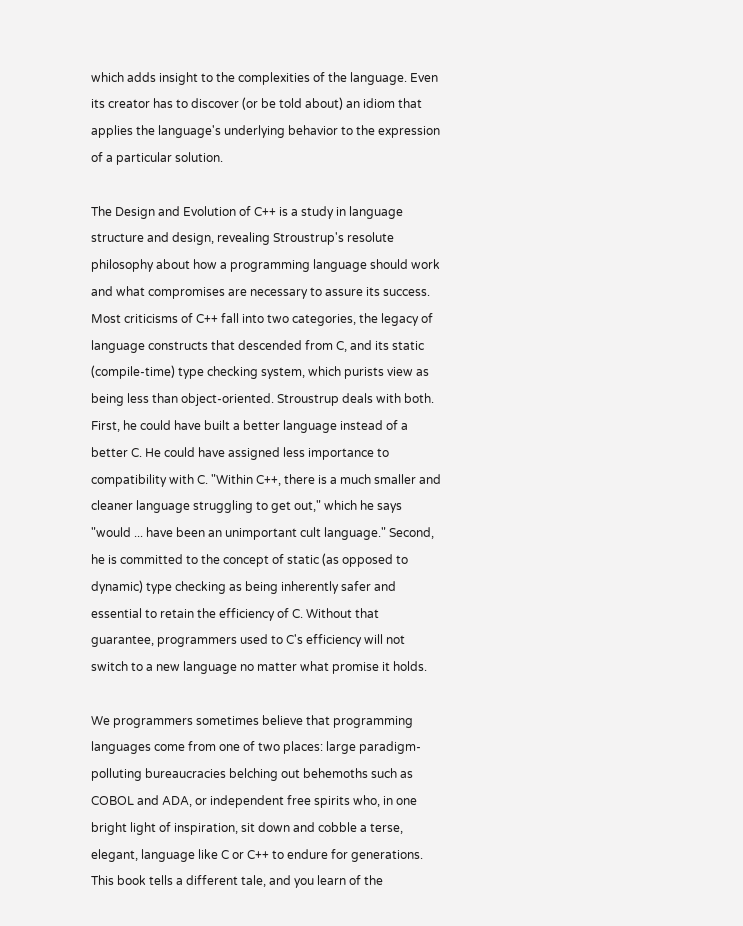which adds insight to the complexities of the language. Even its creator has to discover (or be told about) an idiom that applies the language's underlying behavior to the expression of a particular solution.

The Design and Evolution of C++ is a study in language structure and design, revealing Stroustrup's resolute philosophy about how a programming language should work and what compromises are necessary to assure its success. Most criticisms of C++ fall into two categories, the legacy of language constructs that descended from C, and its static (compile-time) type checking system, which purists view as being less than object-oriented. Stroustrup deals with both. First, he could have built a better language instead of a better C. He could have assigned less importance to compatibility with C. "Within C++, there is a much smaller and cleaner language struggling to get out," which he says "would ... have been an unimportant cult language." Second, he is committed to the concept of static (as opposed to dynamic) type checking as being inherently safer and essential to retain the efficiency of C. Without that guarantee, programmers used to C's efficiency will not switch to a new language no matter what promise it holds.

We programmers sometimes believe that programming languages come from one of two places: large paradigm-polluting bureaucracies belching out behemoths such as COBOL and ADA, or independent free spirits who, in one bright light of inspiration, sit down and cobble a terse, elegant, language like C or C++ to endure for generations. This book tells a different tale, and you learn of the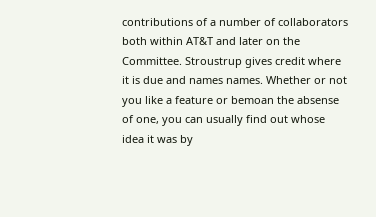contributions of a number of collaborators both within AT&T and later on the Committee. Stroustrup gives credit where it is due and names names. Whether or not you like a feature or bemoan the absense of one, you can usually find out whose idea it was by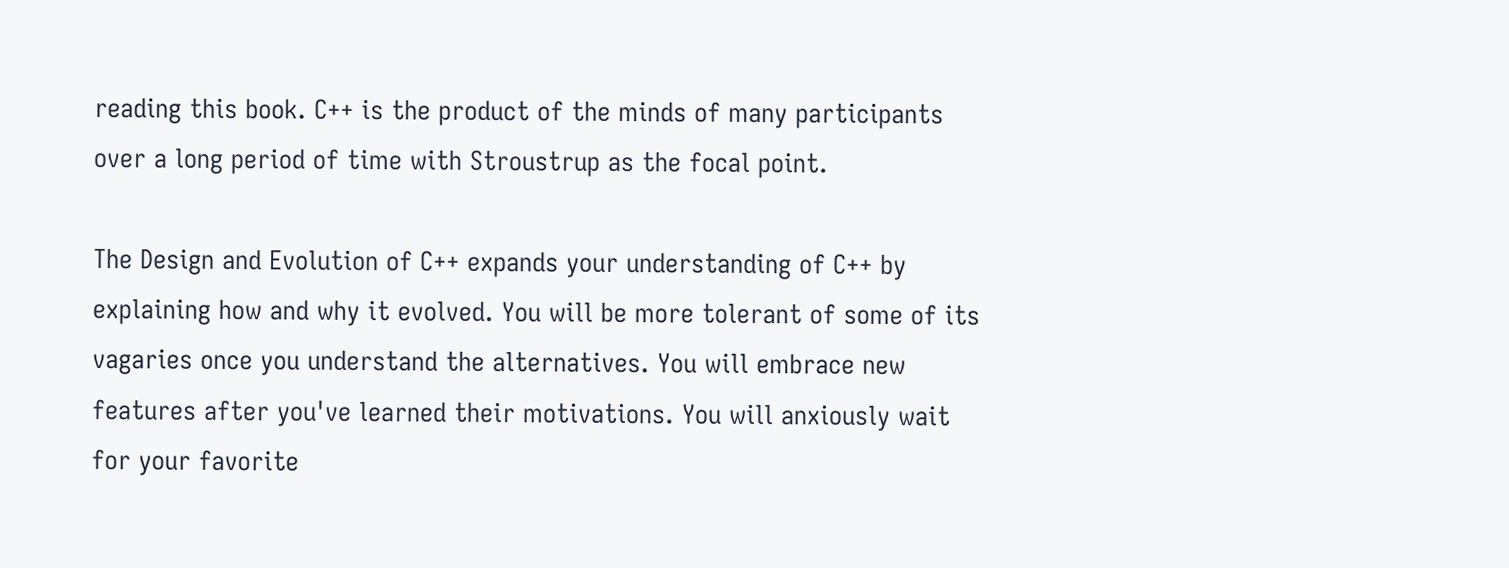reading this book. C++ is the product of the minds of many participants over a long period of time with Stroustrup as the focal point.

The Design and Evolution of C++ expands your understanding of C++ by explaining how and why it evolved. You will be more tolerant of some of its vagaries once you understand the alternatives. You will embrace new features after you've learned their motivations. You will anxiously wait for your favorite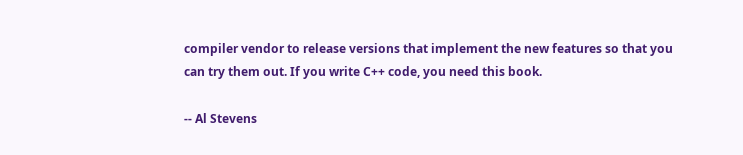compiler vendor to release versions that implement the new features so that you can try them out. If you write C++ code, you need this book.

-- Al Stevens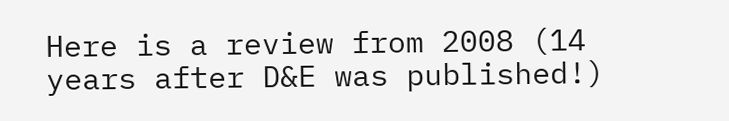Here is a review from 2008 (14 years after D&E was published!)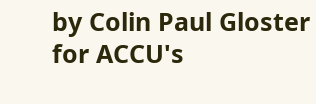by Colin Paul Gloster for ACCU's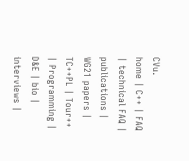CVu.
home | C++ | FAQ | technical FAQ | publications | WG21 papers | TC++PL | Tour++ | Programming | D&E | bio | interviews |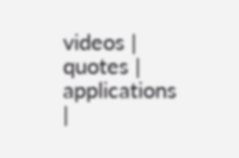videos | quotes | applications |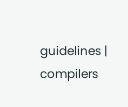guidelines | compilers